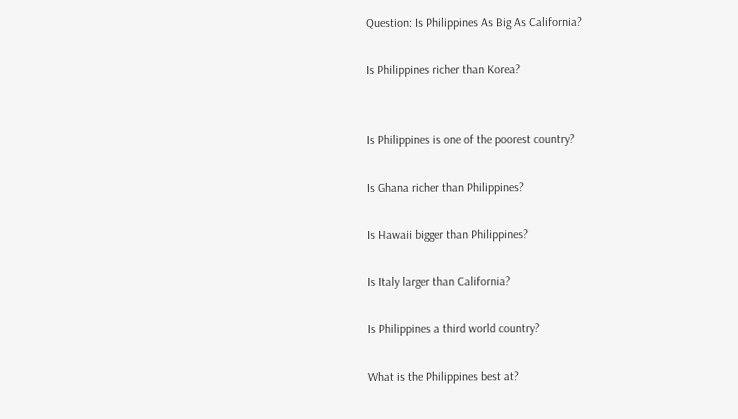Question: Is Philippines As Big As California?

Is Philippines richer than Korea?


Is Philippines is one of the poorest country?

Is Ghana richer than Philippines?

Is Hawaii bigger than Philippines?

Is Italy larger than California?

Is Philippines a third world country?

What is the Philippines best at?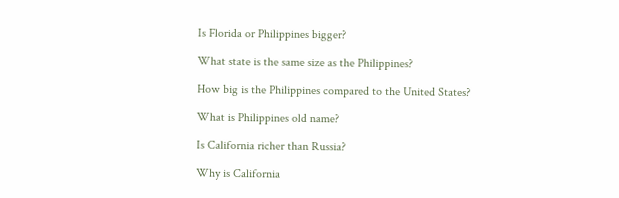Is Florida or Philippines bigger?

What state is the same size as the Philippines?

How big is the Philippines compared to the United States?

What is Philippines old name?

Is California richer than Russia?

Why is California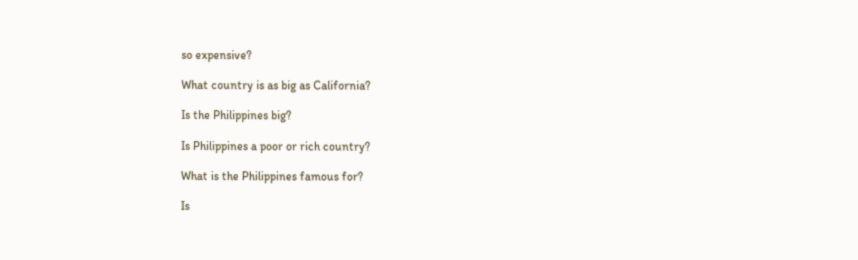so expensive?

What country is as big as California?

Is the Philippines big?

Is Philippines a poor or rich country?

What is the Philippines famous for?

Is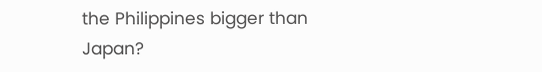the Philippines bigger than Japan?